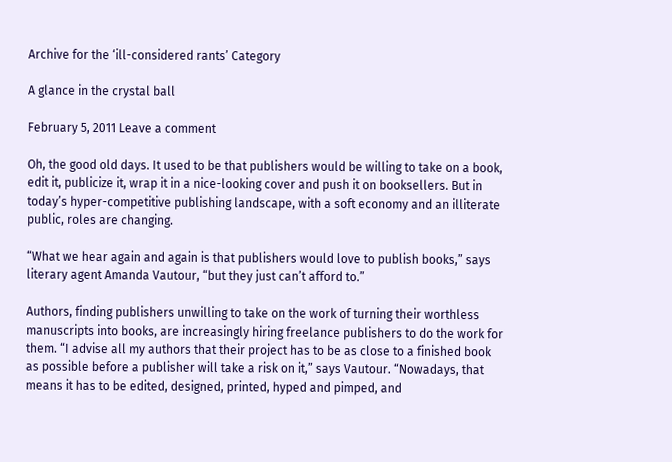Archive for the ‘ill-considered rants’ Category

A glance in the crystal ball

February 5, 2011 Leave a comment

Oh, the good old days. It used to be that publishers would be willing to take on a book, edit it, publicize it, wrap it in a nice-looking cover and push it on booksellers. But in today’s hyper-competitive publishing landscape, with a soft economy and an illiterate public, roles are changing.

“What we hear again and again is that publishers would love to publish books,” says literary agent Amanda Vautour, “but they just can’t afford to.”

Authors, finding publishers unwilling to take on the work of turning their worthless manuscripts into books, are increasingly hiring freelance publishers to do the work for them. “I advise all my authors that their project has to be as close to a finished book as possible before a publisher will take a risk on it,” says Vautour. “Nowadays, that means it has to be edited, designed, printed, hyped and pimped, and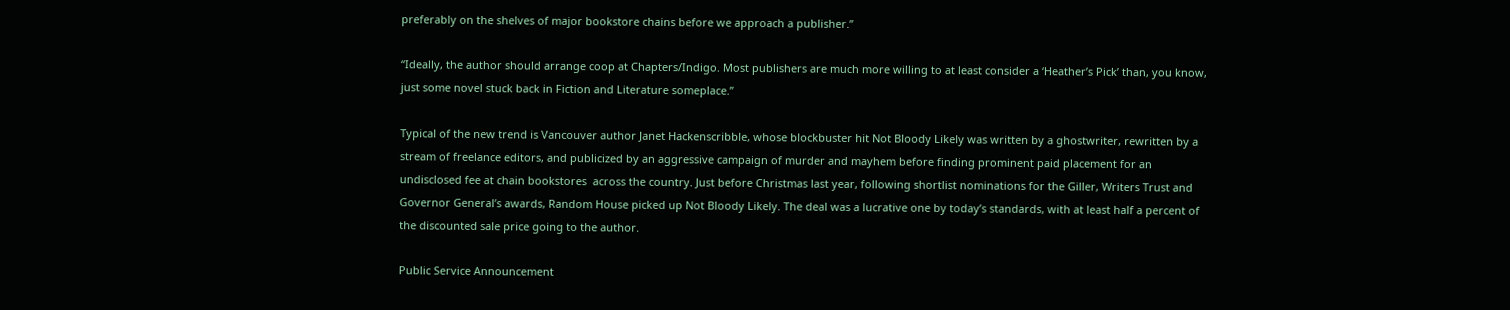preferably on the shelves of major bookstore chains before we approach a publisher.”

“Ideally, the author should arrange coop at Chapters/Indigo. Most publishers are much more willing to at least consider a ‘Heather’s Pick’ than, you know, just some novel stuck back in Fiction and Literature someplace.”

Typical of the new trend is Vancouver author Janet Hackenscribble, whose blockbuster hit Not Bloody Likely was written by a ghostwriter, rewritten by a stream of freelance editors, and publicized by an aggressive campaign of murder and mayhem before finding prominent paid placement for an undisclosed fee at chain bookstores  across the country. Just before Christmas last year, following shortlist nominations for the Giller, Writers Trust and Governor General’s awards, Random House picked up Not Bloody Likely. The deal was a lucrative one by today’s standards, with at least half a percent of the discounted sale price going to the author.

Public Service Announcement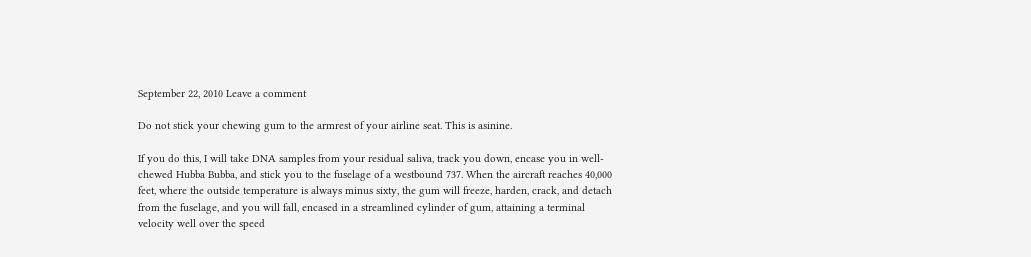September 22, 2010 Leave a comment

Do not stick your chewing gum to the armrest of your airline seat. This is asinine.

If you do this, I will take DNA samples from your residual saliva, track you down, encase you in well-chewed Hubba Bubba, and stick you to the fuselage of a westbound 737. When the aircraft reaches 40,000 feet, where the outside temperature is always minus sixty, the gum will freeze, harden, crack, and detach from the fuselage, and you will fall, encased in a streamlined cylinder of gum, attaining a terminal velocity well over the speed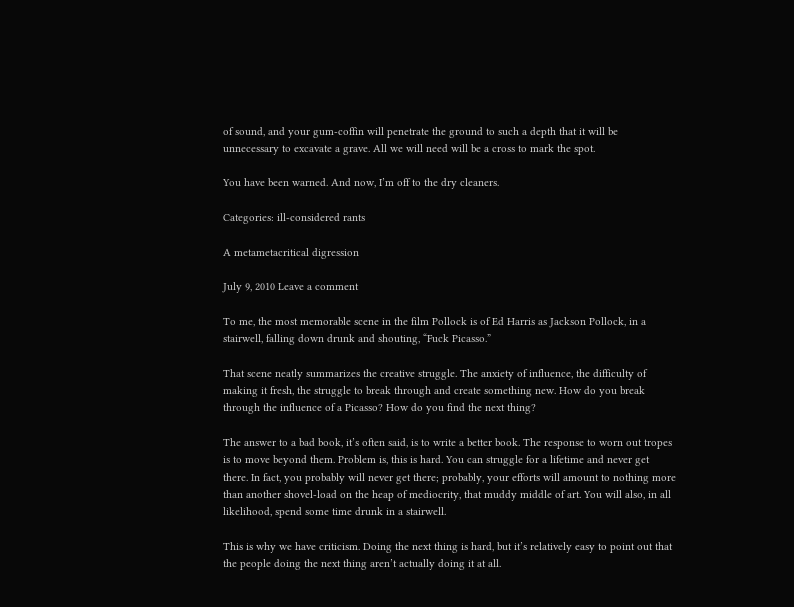of sound, and your gum-coffin will penetrate the ground to such a depth that it will be unnecessary to excavate a grave. All we will need will be a cross to mark the spot.

You have been warned. And now, I’m off to the dry cleaners.

Categories: ill-considered rants

A metametacritical digression

July 9, 2010 Leave a comment

To me, the most memorable scene in the film Pollock is of Ed Harris as Jackson Pollock, in a stairwell, falling down drunk and shouting, “Fuck Picasso.”

That scene neatly summarizes the creative struggle. The anxiety of influence, the difficulty of making it fresh, the struggle to break through and create something new. How do you break through the influence of a Picasso? How do you find the next thing?

The answer to a bad book, it’s often said, is to write a better book. The response to worn out tropes is to move beyond them. Problem is, this is hard. You can struggle for a lifetime and never get there. In fact, you probably will never get there; probably, your efforts will amount to nothing more than another shovel-load on the heap of mediocrity, that muddy middle of art. You will also, in all likelihood, spend some time drunk in a stairwell.

This is why we have criticism. Doing the next thing is hard, but it’s relatively easy to point out that the people doing the next thing aren’t actually doing it at all.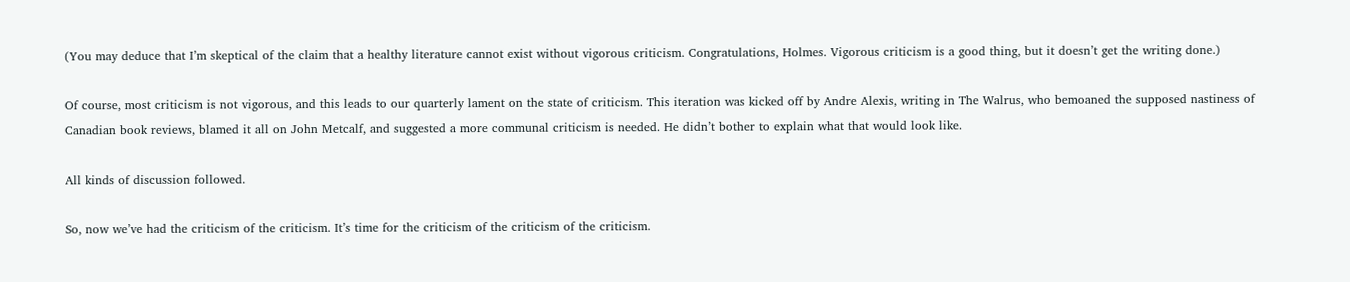(You may deduce that I’m skeptical of the claim that a healthy literature cannot exist without vigorous criticism. Congratulations, Holmes. Vigorous criticism is a good thing, but it doesn’t get the writing done.)

Of course, most criticism is not vigorous, and this leads to our quarterly lament on the state of criticism. This iteration was kicked off by Andre Alexis, writing in The Walrus, who bemoaned the supposed nastiness of Canadian book reviews, blamed it all on John Metcalf, and suggested a more communal criticism is needed. He didn’t bother to explain what that would look like.

All kinds of discussion followed.

So, now we’ve had the criticism of the criticism. It’s time for the criticism of the criticism of the criticism.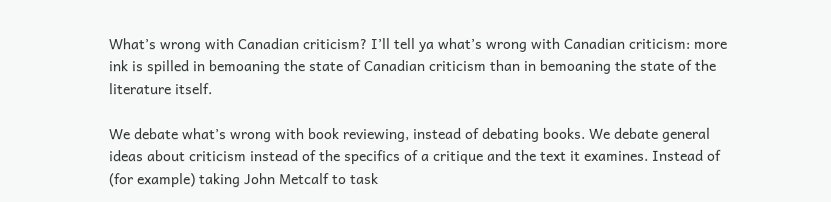What’s wrong with Canadian criticism? I’ll tell ya what’s wrong with Canadian criticism: more ink is spilled in bemoaning the state of Canadian criticism than in bemoaning the state of the literature itself.

We debate what’s wrong with book reviewing, instead of debating books. We debate general ideas about criticism instead of the specifics of a critique and the text it examines. Instead of (for example) taking John Metcalf to task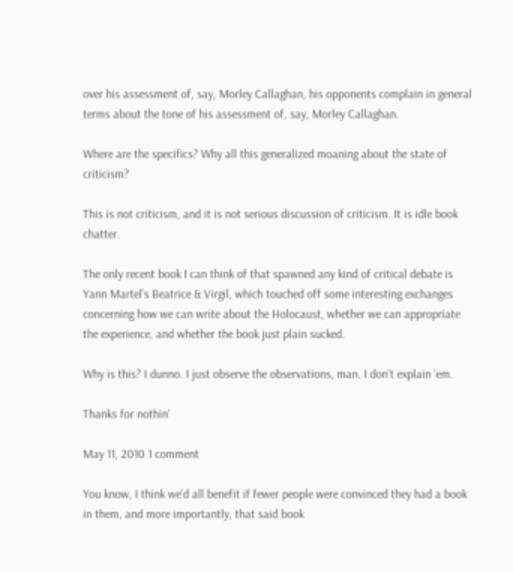over his assessment of, say, Morley Callaghan, his opponents complain in general terms about the tone of his assessment of, say, Morley Callaghan.

Where are the specifics? Why all this generalized moaning about the state of criticism?

This is not criticism, and it is not serious discussion of criticism. It is idle book chatter.

The only recent book I can think of that spawned any kind of critical debate is Yann Martel’s Beatrice & Virgil, which touched off some interesting exchanges concerning how we can write about the Holocaust, whether we can appropriate the experience, and whether the book just plain sucked.

Why is this? I dunno. I just observe the observations, man. I don’t explain ’em.

Thanks for nothin’

May 11, 2010 1 comment

You know, I think we’d all benefit if fewer people were convinced they had a book in them, and more importantly, that said book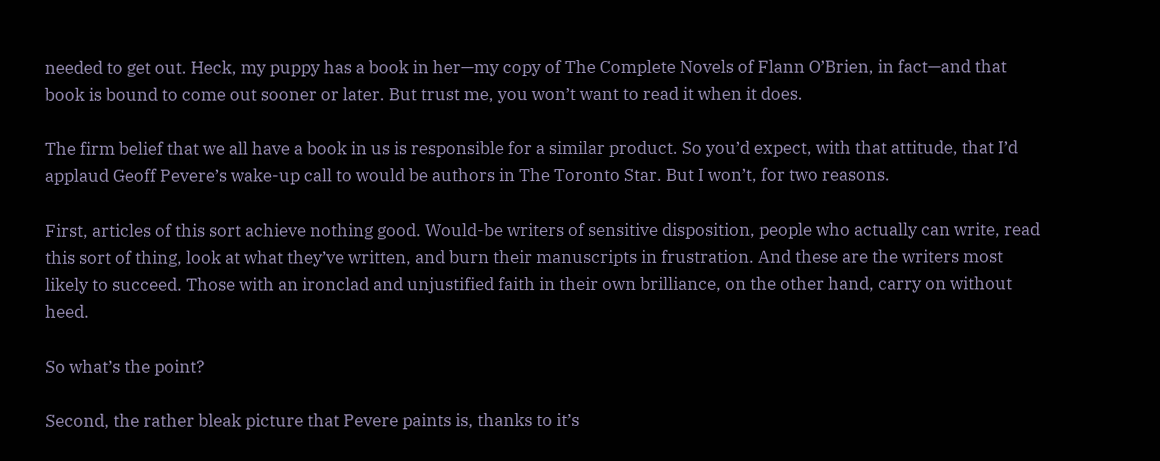needed to get out. Heck, my puppy has a book in her—my copy of The Complete Novels of Flann O’Brien, in fact—and that book is bound to come out sooner or later. But trust me, you won’t want to read it when it does.

The firm belief that we all have a book in us is responsible for a similar product. So you’d expect, with that attitude, that I’d applaud Geoff Pevere’s wake-up call to would be authors in The Toronto Star. But I won’t, for two reasons.

First, articles of this sort achieve nothing good. Would-be writers of sensitive disposition, people who actually can write, read this sort of thing, look at what they’ve written, and burn their manuscripts in frustration. And these are the writers most likely to succeed. Those with an ironclad and unjustified faith in their own brilliance, on the other hand, carry on without heed.

So what’s the point?

Second, the rather bleak picture that Pevere paints is, thanks to it’s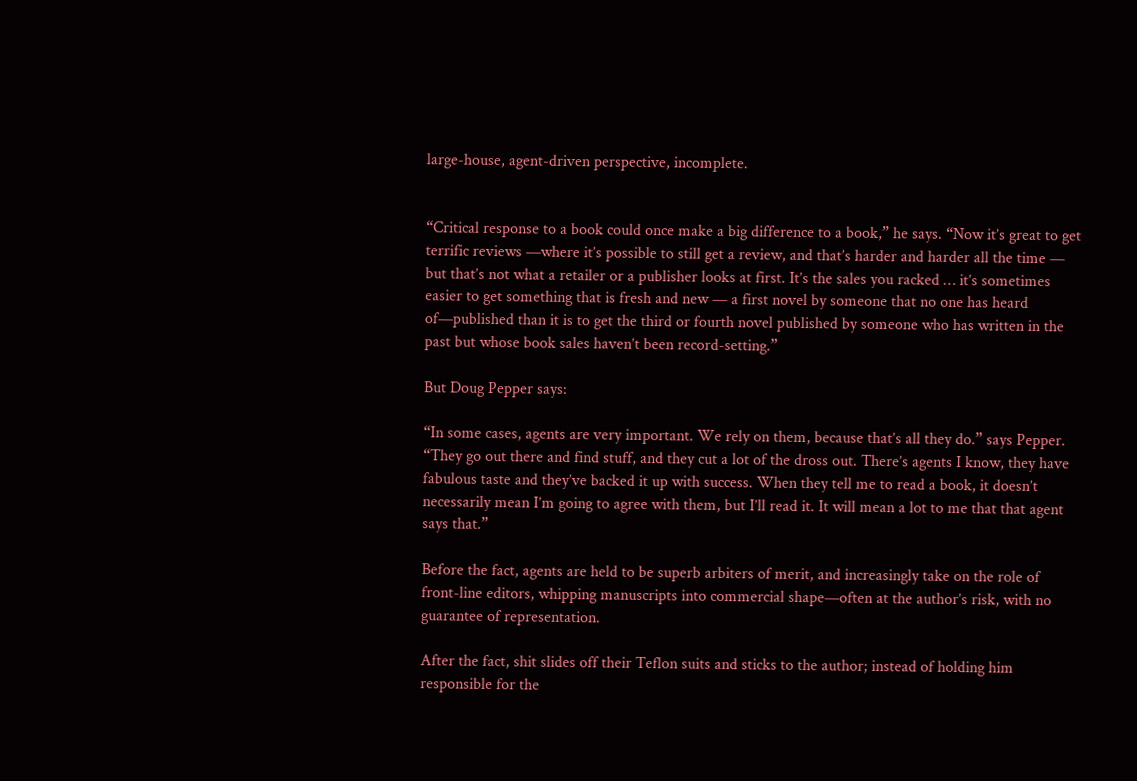large-house, agent-driven perspective, incomplete.


“Critical response to a book could once make a big difference to a book,” he says. “Now it’s great to get terrific reviews —where it’s possible to still get a review, and that’s harder and harder all the time — but that’s not what a retailer or a publisher looks at first. It’s the sales you racked … it’s sometimes easier to get something that is fresh and new — a first novel by someone that no one has heard of—published than it is to get the third or fourth novel published by someone who has written in the past but whose book sales haven’t been record-setting.”

But Doug Pepper says:

“In some cases, agents are very important. We rely on them, because that’s all they do.” says Pepper. “They go out there and find stuff, and they cut a lot of the dross out. There’s agents I know, they have fabulous taste and they’ve backed it up with success. When they tell me to read a book, it doesn’t necessarily mean I’m going to agree with them, but I’ll read it. It will mean a lot to me that that agent says that.”

Before the fact, agents are held to be superb arbiters of merit, and increasingly take on the role of front-line editors, whipping manuscripts into commercial shape—often at the author’s risk, with no guarantee of representation.

After the fact, shit slides off their Teflon suits and sticks to the author; instead of holding him responsible for the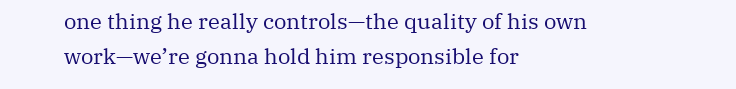one thing he really controls—the quality of his own work—we’re gonna hold him responsible for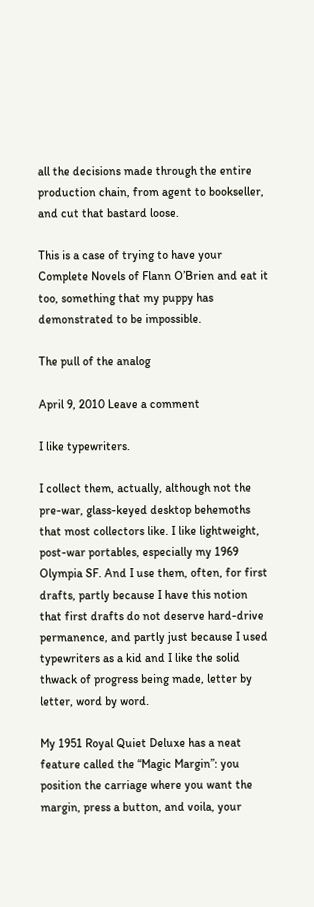all the decisions made through the entire production chain, from agent to bookseller, and cut that bastard loose.

This is a case of trying to have your Complete Novels of Flann O’Brien and eat it too, something that my puppy has demonstrated to be impossible.

The pull of the analog

April 9, 2010 Leave a comment

I like typewriters.

I collect them, actually, although not the pre-war, glass-keyed desktop behemoths that most collectors like. I like lightweight, post-war portables, especially my 1969 Olympia SF. And I use them, often, for first drafts, partly because I have this notion that first drafts do not deserve hard-drive permanence, and partly just because I used typewriters as a kid and I like the solid thwack of progress being made, letter by letter, word by word.

My 1951 Royal Quiet Deluxe has a neat feature called the “Magic Margin”: you position the carriage where you want the margin, press a button, and voila, your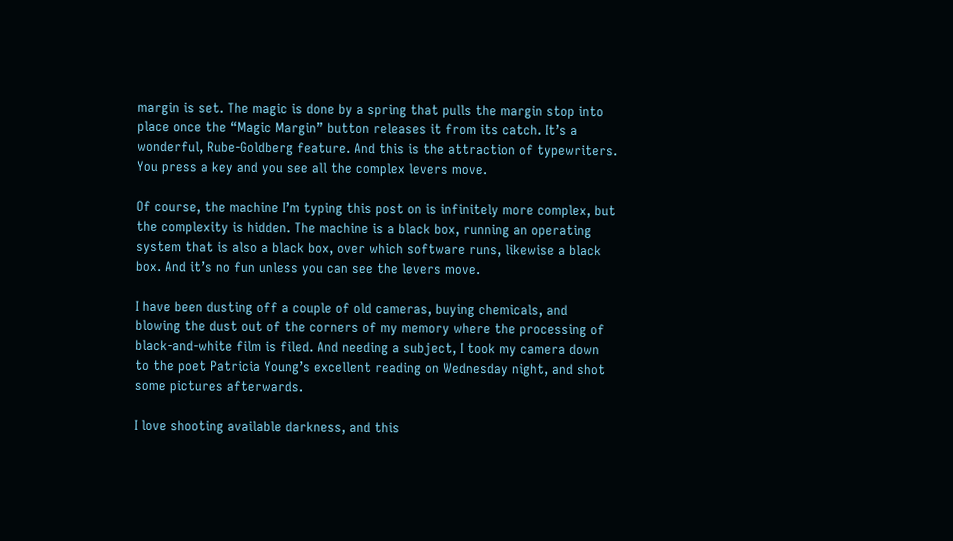margin is set. The magic is done by a spring that pulls the margin stop into place once the “Magic Margin” button releases it from its catch. It’s a wonderful, Rube-Goldberg feature. And this is the attraction of typewriters. You press a key and you see all the complex levers move.

Of course, the machine I’m typing this post on is infinitely more complex, but the complexity is hidden. The machine is a black box, running an operating system that is also a black box, over which software runs, likewise a black box. And it’s no fun unless you can see the levers move.

I have been dusting off a couple of old cameras, buying chemicals, and blowing the dust out of the corners of my memory where the processing of black-and-white film is filed. And needing a subject, I took my camera down to the poet Patricia Young’s excellent reading on Wednesday night, and shot some pictures afterwards.

I love shooting available darkness, and this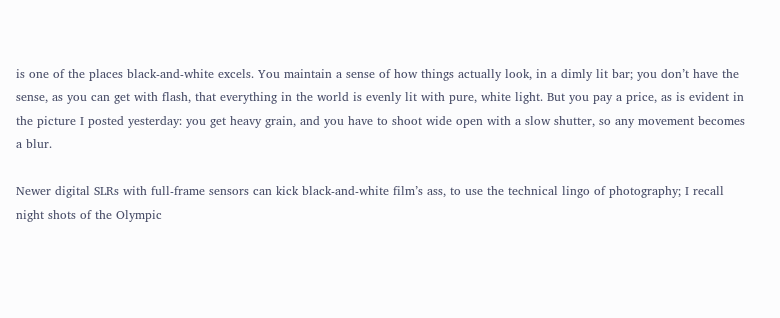is one of the places black-and-white excels. You maintain a sense of how things actually look, in a dimly lit bar; you don’t have the sense, as you can get with flash, that everything in the world is evenly lit with pure, white light. But you pay a price, as is evident in the picture I posted yesterday: you get heavy grain, and you have to shoot wide open with a slow shutter, so any movement becomes a blur.

Newer digital SLRs with full-frame sensors can kick black-and-white film’s ass, to use the technical lingo of photography; I recall night shots of the Olympic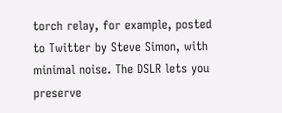torch relay, for example, posted to Twitter by Steve Simon, with minimal noise. The DSLR lets you preserve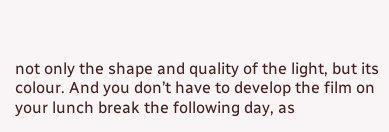not only the shape and quality of the light, but its colour. And you don’t have to develop the film on your lunch break the following day, as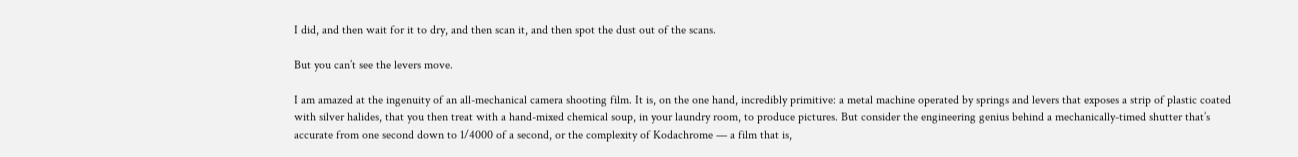I did, and then wait for it to dry, and then scan it, and then spot the dust out of the scans.

But you can’t see the levers move.

I am amazed at the ingenuity of an all-mechanical camera shooting film. It is, on the one hand, incredibly primitive: a metal machine operated by springs and levers that exposes a strip of plastic coated with silver halides, that you then treat with a hand-mixed chemical soup, in your laundry room, to produce pictures. But consider the engineering genius behind a mechanically-timed shutter that’s accurate from one second down to 1/4000 of a second, or the complexity of Kodachrome — a film that is,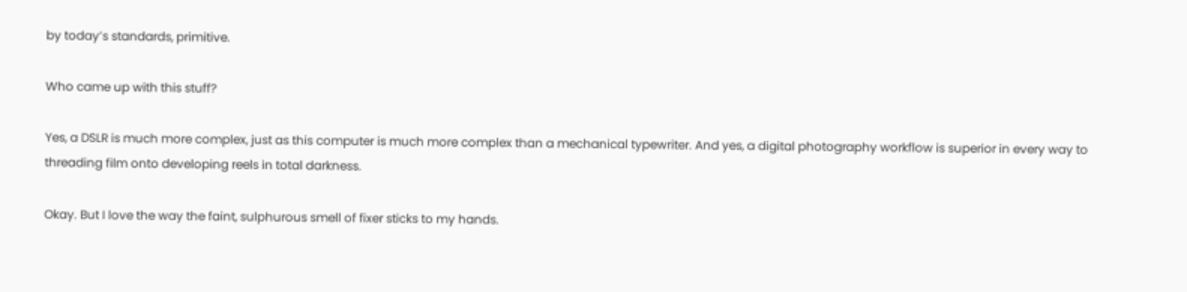by today’s standards, primitive.

Who came up with this stuff?

Yes, a DSLR is much more complex, just as this computer is much more complex than a mechanical typewriter. And yes, a digital photography workflow is superior in every way to threading film onto developing reels in total darkness.

Okay. But I love the way the faint, sulphurous smell of fixer sticks to my hands.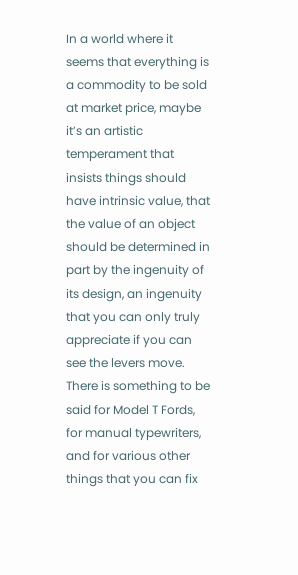In a world where it seems that everything is a commodity to be sold at market price, maybe it’s an artistic temperament that insists things should have intrinsic value, that the value of an object should be determined in part by the ingenuity of its design, an ingenuity that you can only truly appreciate if you can see the levers move. There is something to be said for Model T Fords, for manual typewriters, and for various other things that you can fix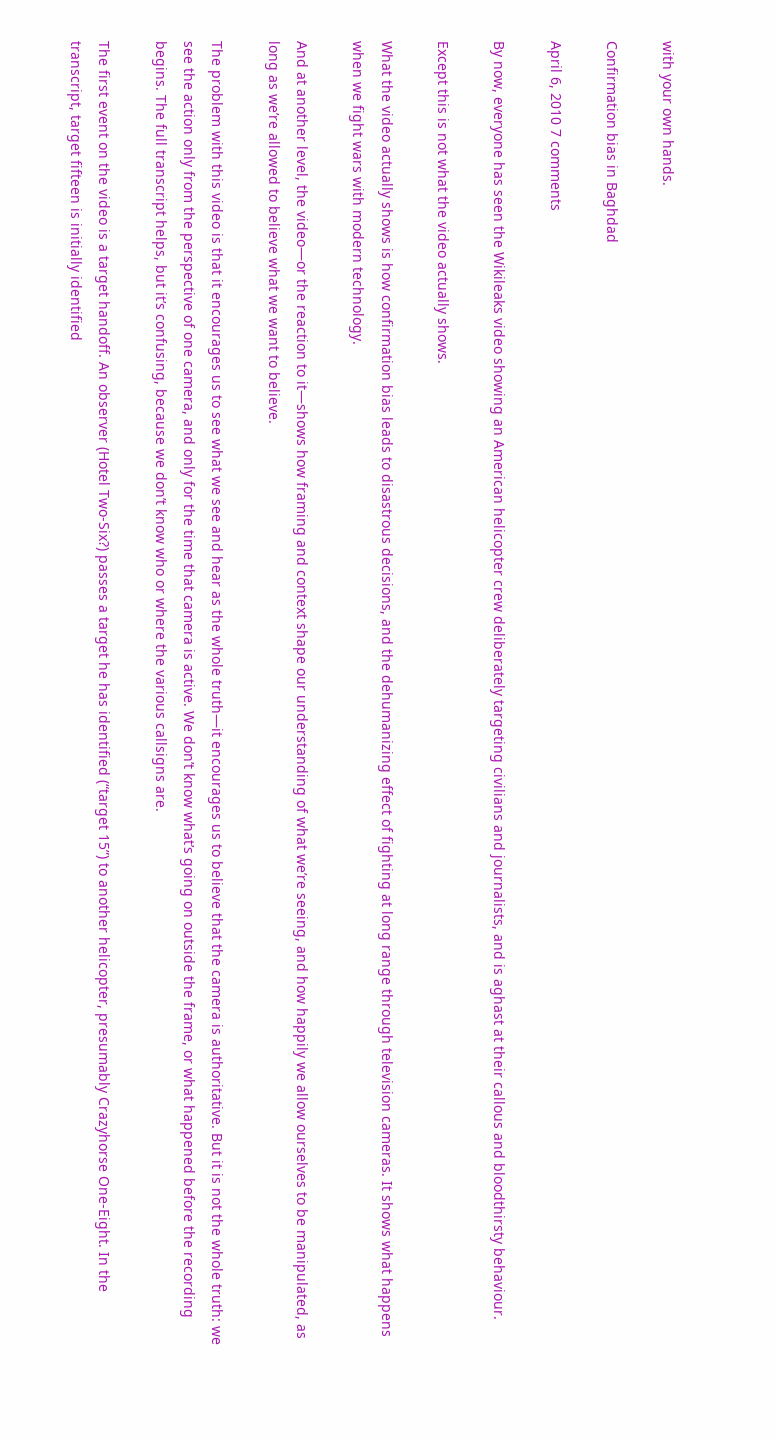with your own hands.

Confirmation bias in Baghdad

April 6, 2010 7 comments

By now, everyone has seen the Wikileaks video showing an American helicopter crew deliberately targeting civilians and journalists, and is aghast at their callous and bloodthirsty behaviour.

Except this is not what the video actually shows.

What the video actually shows is how confirmation bias leads to disastrous decisions, and the dehumanizing effect of fighting at long range through television cameras. It shows what happens when we fight wars with modern technology.

And at another level, the video—or the reaction to it—shows how framing and context shape our understanding of what we’re seeing, and how happily we allow ourselves to be manipulated, as long as we’re allowed to believe what we want to believe.

The problem with this video is that it encourages us to see what we see and hear as the whole truth—it encourages us to believe that the camera is authoritative. But it is not the whole truth: we see the action only from the perspective of one camera, and only for the time that camera is active. We don’t know what’s going on outside the frame, or what happened before the recording begins. The full transcript helps, but it’s confusing, because we don’t know who or where the various callsigns are.

The first event on the video is a target handoff. An observer (Hotel Two-Six?) passes a target he has identified (“target 15”) to another helicopter, presumably Crazyhorse One-Eight. In the transcript, target fifteen is initially identified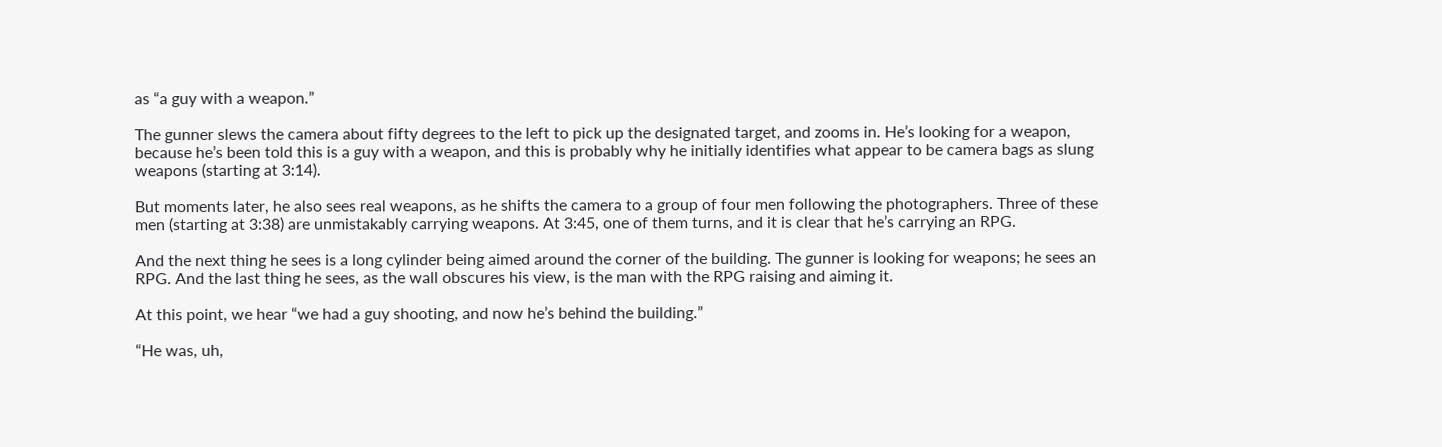as “a guy with a weapon.”

The gunner slews the camera about fifty degrees to the left to pick up the designated target, and zooms in. He’s looking for a weapon, because he’s been told this is a guy with a weapon, and this is probably why he initially identifies what appear to be camera bags as slung weapons (starting at 3:14).

But moments later, he also sees real weapons, as he shifts the camera to a group of four men following the photographers. Three of these men (starting at 3:38) are unmistakably carrying weapons. At 3:45, one of them turns, and it is clear that he’s carrying an RPG.

And the next thing he sees is a long cylinder being aimed around the corner of the building. The gunner is looking for weapons; he sees an RPG. And the last thing he sees, as the wall obscures his view, is the man with the RPG raising and aiming it.

At this point, we hear “we had a guy shooting, and now he’s behind the building.”

“He was, uh,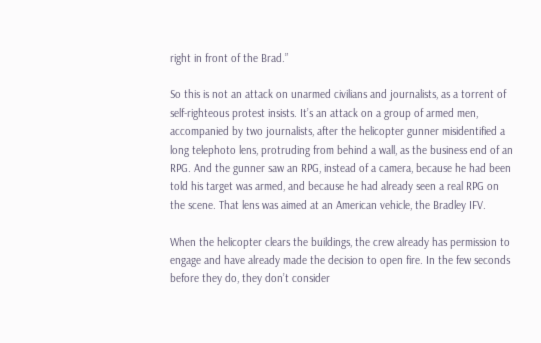right in front of the Brad.”

So this is not an attack on unarmed civilians and journalists, as a torrent of self-righteous protest insists. It’s an attack on a group of armed men, accompanied by two journalists, after the helicopter gunner misidentified a long telephoto lens, protruding from behind a wall, as the business end of an RPG. And the gunner saw an RPG, instead of a camera, because he had been told his target was armed, and because he had already seen a real RPG on the scene. That lens was aimed at an American vehicle, the Bradley IFV.

When the helicopter clears the buildings, the crew already has permission to engage and have already made the decision to open fire. In the few seconds before they do, they don’t consider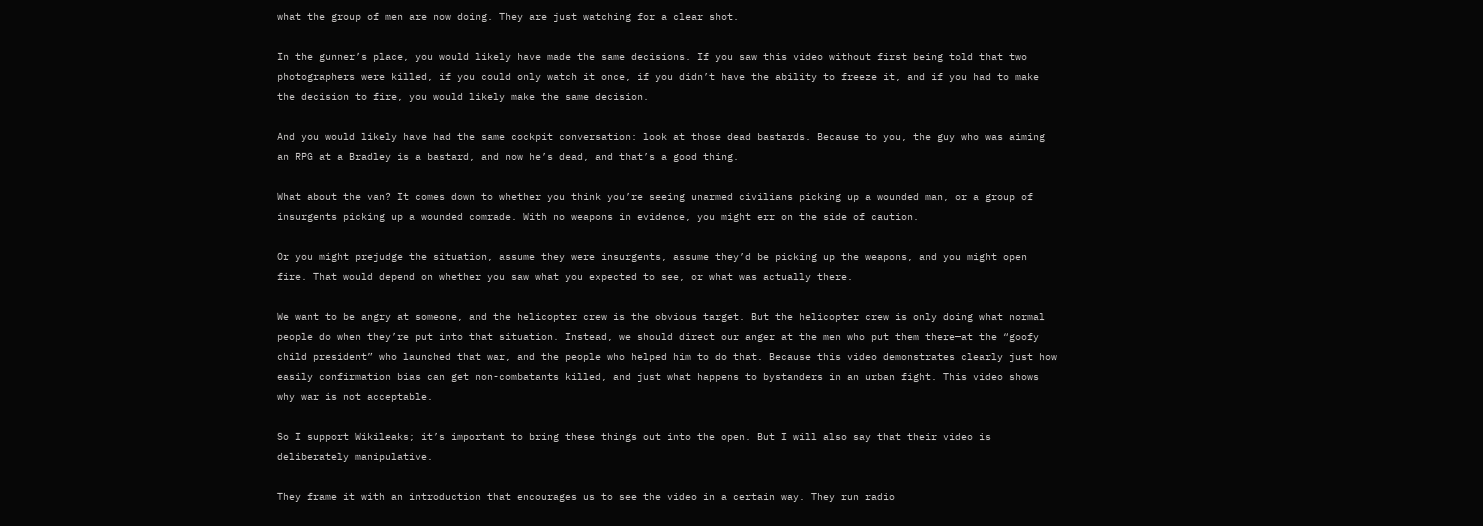what the group of men are now doing. They are just watching for a clear shot.

In the gunner’s place, you would likely have made the same decisions. If you saw this video without first being told that two photographers were killed, if you could only watch it once, if you didn’t have the ability to freeze it, and if you had to make the decision to fire, you would likely make the same decision.

And you would likely have had the same cockpit conversation: look at those dead bastards. Because to you, the guy who was aiming an RPG at a Bradley is a bastard, and now he’s dead, and that’s a good thing.

What about the van? It comes down to whether you think you’re seeing unarmed civilians picking up a wounded man, or a group of insurgents picking up a wounded comrade. With no weapons in evidence, you might err on the side of caution.

Or you might prejudge the situation, assume they were insurgents, assume they’d be picking up the weapons, and you might open fire. That would depend on whether you saw what you expected to see, or what was actually there.

We want to be angry at someone, and the helicopter crew is the obvious target. But the helicopter crew is only doing what normal people do when they’re put into that situation. Instead, we should direct our anger at the men who put them there—at the “goofy child president” who launched that war, and the people who helped him to do that. Because this video demonstrates clearly just how easily confirmation bias can get non-combatants killed, and just what happens to bystanders in an urban fight. This video shows why war is not acceptable.

So I support Wikileaks; it’s important to bring these things out into the open. But I will also say that their video is deliberately manipulative.

They frame it with an introduction that encourages us to see the video in a certain way. They run radio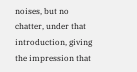noises, but no chatter, under that introduction, giving the impression that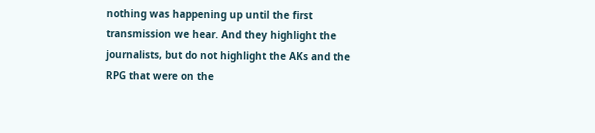nothing was happening up until the first transmission we hear. And they highlight the journalists, but do not highlight the AKs and the RPG that were on the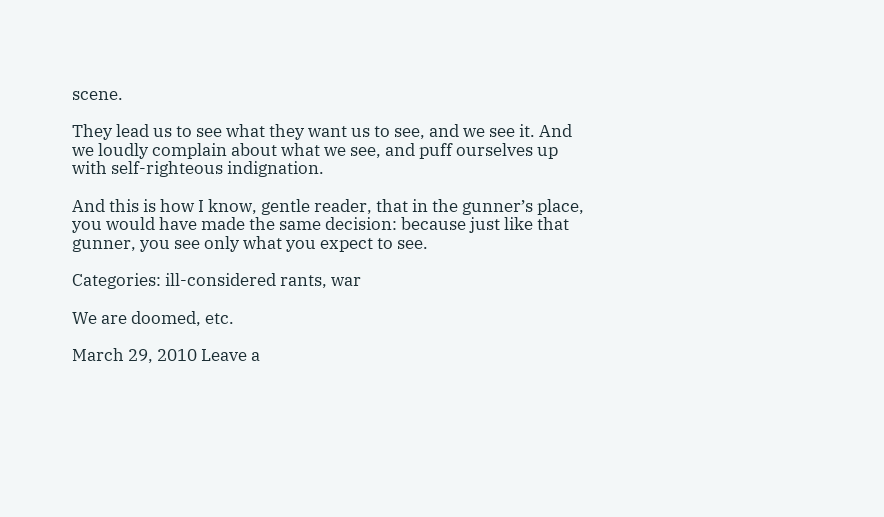scene.

They lead us to see what they want us to see, and we see it. And we loudly complain about what we see, and puff ourselves up with self-righteous indignation.

And this is how I know, gentle reader, that in the gunner’s place, you would have made the same decision: because just like that gunner, you see only what you expect to see.

Categories: ill-considered rants, war

We are doomed, etc.

March 29, 2010 Leave a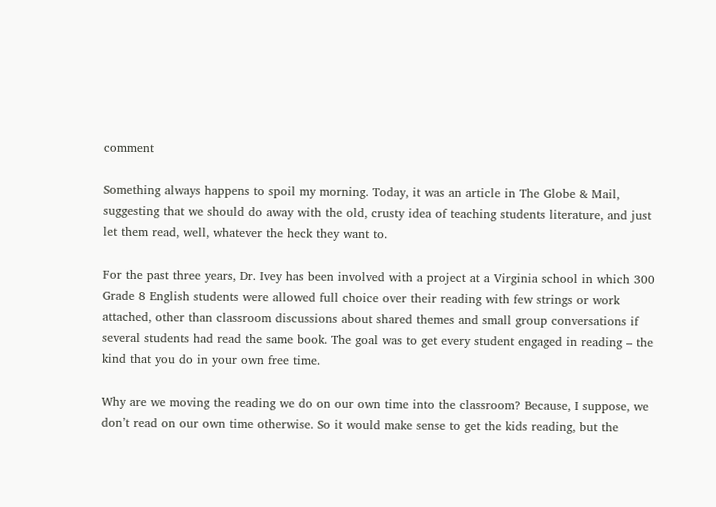comment

Something always happens to spoil my morning. Today, it was an article in The Globe & Mail, suggesting that we should do away with the old, crusty idea of teaching students literature, and just let them read, well, whatever the heck they want to.

For the past three years, Dr. Ivey has been involved with a project at a Virginia school in which 300 Grade 8 English students were allowed full choice over their reading with few strings or work attached, other than classroom discussions about shared themes and small group conversations if several students had read the same book. The goal was to get every student engaged in reading – the kind that you do in your own free time.

Why are we moving the reading we do on our own time into the classroom? Because, I suppose, we don’t read on our own time otherwise. So it would make sense to get the kids reading, but the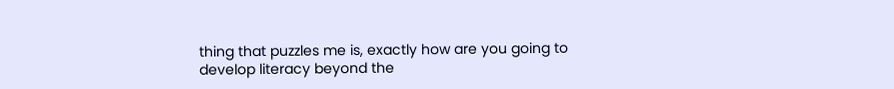thing that puzzles me is, exactly how are you going to develop literacy beyond the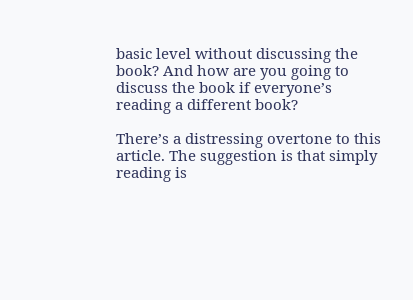basic level without discussing the book? And how are you going to discuss the book if everyone’s reading a different book?

There’s a distressing overtone to this article. The suggestion is that simply reading is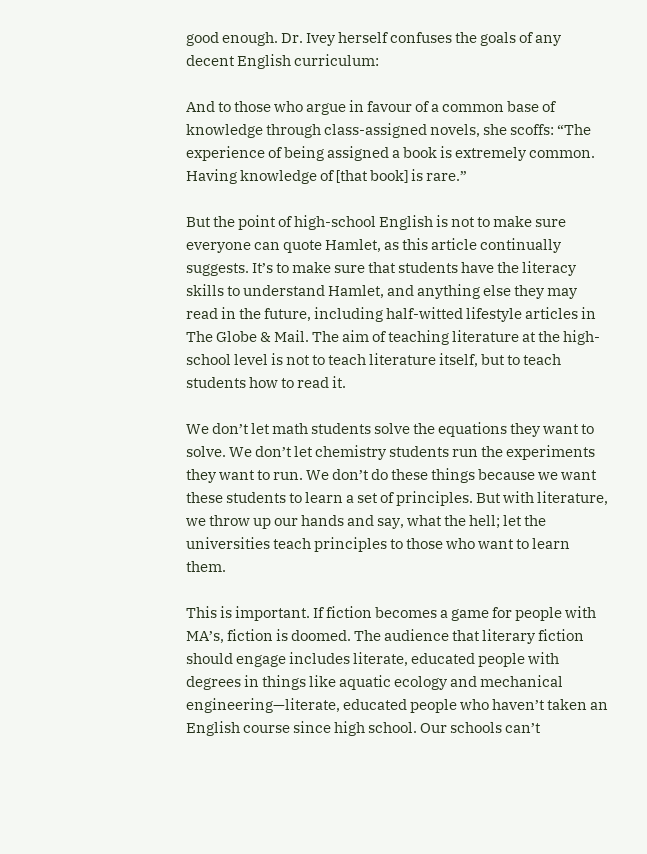good enough. Dr. Ivey herself confuses the goals of any decent English curriculum:

And to those who argue in favour of a common base of knowledge through class-assigned novels, she scoffs: “The experience of being assigned a book is extremely common. Having knowledge of [that book] is rare.”

But the point of high-school English is not to make sure everyone can quote Hamlet, as this article continually suggests. It’s to make sure that students have the literacy skills to understand Hamlet, and anything else they may read in the future, including half-witted lifestyle articles in The Globe & Mail. The aim of teaching literature at the high-school level is not to teach literature itself, but to teach students how to read it.

We don’t let math students solve the equations they want to solve. We don’t let chemistry students run the experiments they want to run. We don’t do these things because we want these students to learn a set of principles. But with literature, we throw up our hands and say, what the hell; let the universities teach principles to those who want to learn them.

This is important. If fiction becomes a game for people with MA’s, fiction is doomed. The audience that literary fiction should engage includes literate, educated people with degrees in things like aquatic ecology and mechanical engineering—literate, educated people who haven’t taken an English course since high school. Our schools can’t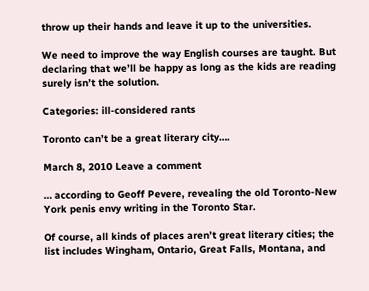throw up their hands and leave it up to the universities.

We need to improve the way English courses are taught. But declaring that we’ll be happy as long as the kids are reading surely isn’t the solution.

Categories: ill-considered rants

Toronto can’t be a great literary city….

March 8, 2010 Leave a comment

… according to Geoff Pevere, revealing the old Toronto-New York penis envy writing in the Toronto Star.

Of course, all kinds of places aren’t great literary cities; the list includes Wingham, Ontario, Great Falls, Montana, and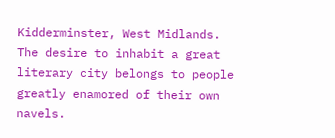Kidderminster, West Midlands. The desire to inhabit a great literary city belongs to people greatly enamored of their own navels.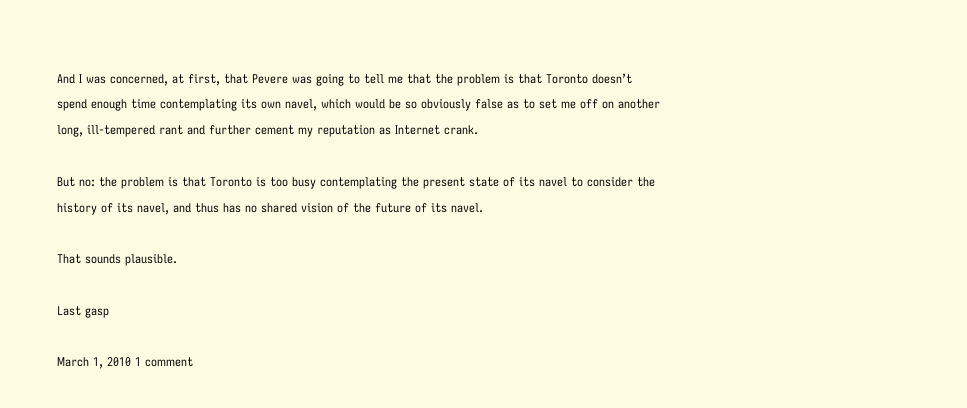And I was concerned, at first, that Pevere was going to tell me that the problem is that Toronto doesn’t spend enough time contemplating its own navel, which would be so obviously false as to set me off on another long, ill-tempered rant and further cement my reputation as Internet crank.

But no: the problem is that Toronto is too busy contemplating the present state of its navel to consider the history of its navel, and thus has no shared vision of the future of its navel.

That sounds plausible.

Last gasp

March 1, 2010 1 comment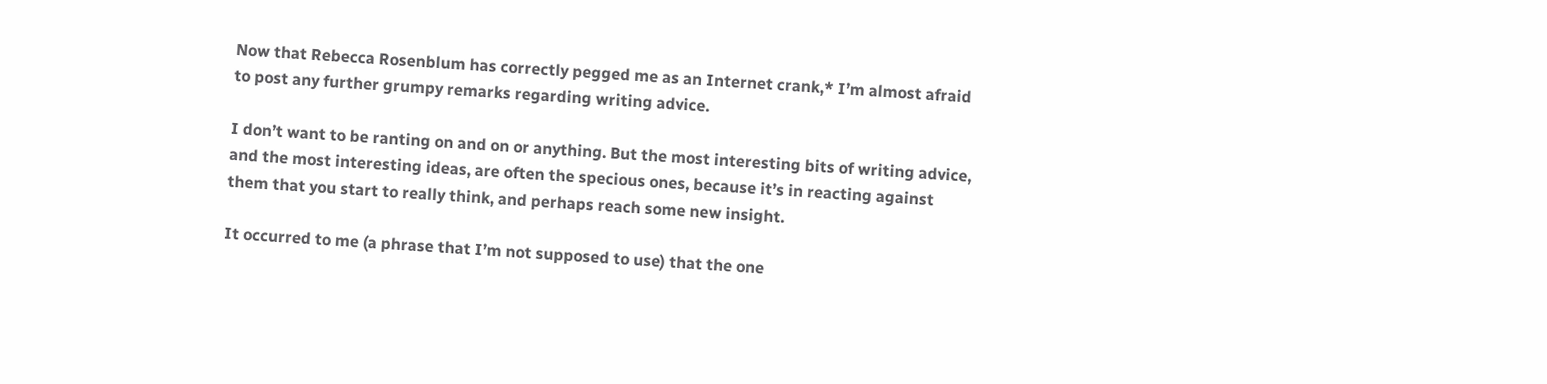Now that Rebecca Rosenblum has correctly pegged me as an Internet crank,* I’m almost afraid to post any further grumpy remarks regarding writing advice.

I don’t want to be ranting on and on or anything. But the most interesting bits of writing advice, and the most interesting ideas, are often the specious ones, because it’s in reacting against them that you start to really think, and perhaps reach some new insight.

It occurred to me (a phrase that I’m not supposed to use) that the one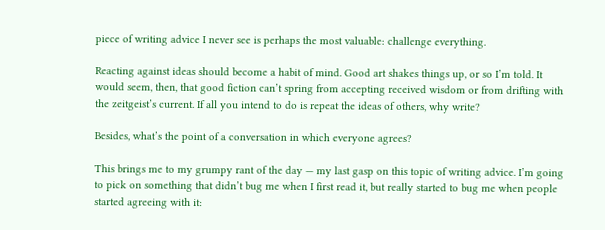piece of writing advice I never see is perhaps the most valuable: challenge everything.

Reacting against ideas should become a habit of mind. Good art shakes things up, or so I’m told. It would seem, then, that good fiction can’t spring from accepting received wisdom or from drifting with the zeitgeist’s current. If all you intend to do is repeat the ideas of others, why write?

Besides, what’s the point of a conversation in which everyone agrees?

This brings me to my grumpy rant of the day — my last gasp on this topic of writing advice. I’m going to pick on something that didn’t bug me when I first read it, but really started to bug me when people started agreeing with it: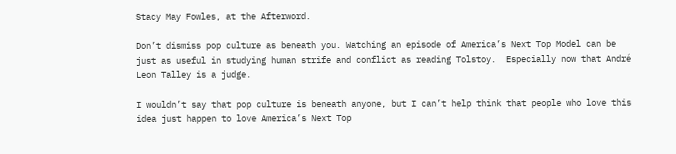Stacy May Fowles, at the Afterword.

Don’t dismiss pop culture as beneath you. Watching an episode of America’s Next Top Model can be just as useful in studying human strife and conflict as reading Tolstoy.  Especially now that André Leon Talley is a judge.

I wouldn’t say that pop culture is beneath anyone, but I can’t help think that people who love this idea just happen to love America’s Next Top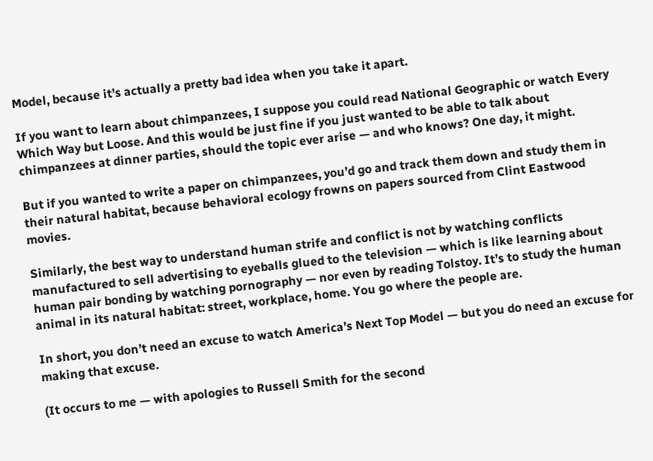Model, because it’s actually a pretty bad idea when you take it apart.

If you want to learn about chimpanzees, I suppose you could read National Geographic or watch Every Which Way but Loose. And this would be just fine if you just wanted to be able to talk about chimpanzees at dinner parties, should the topic ever arise — and who knows? One day, it might.

But if you wanted to write a paper on chimpanzees, you’d go and track them down and study them in their natural habitat, because behavioral ecology frowns on papers sourced from Clint Eastwood movies.

Similarly, the best way to understand human strife and conflict is not by watching conflicts manufactured to sell advertising to eyeballs glued to the television — which is like learning about human pair bonding by watching pornography — nor even by reading Tolstoy. It’s to study the human animal in its natural habitat: street, workplace, home. You go where the people are.

In short, you don’t need an excuse to watch America’s Next Top Model — but you do need an excuse for making that excuse.

(It occurs to me — with apologies to Russell Smith for the second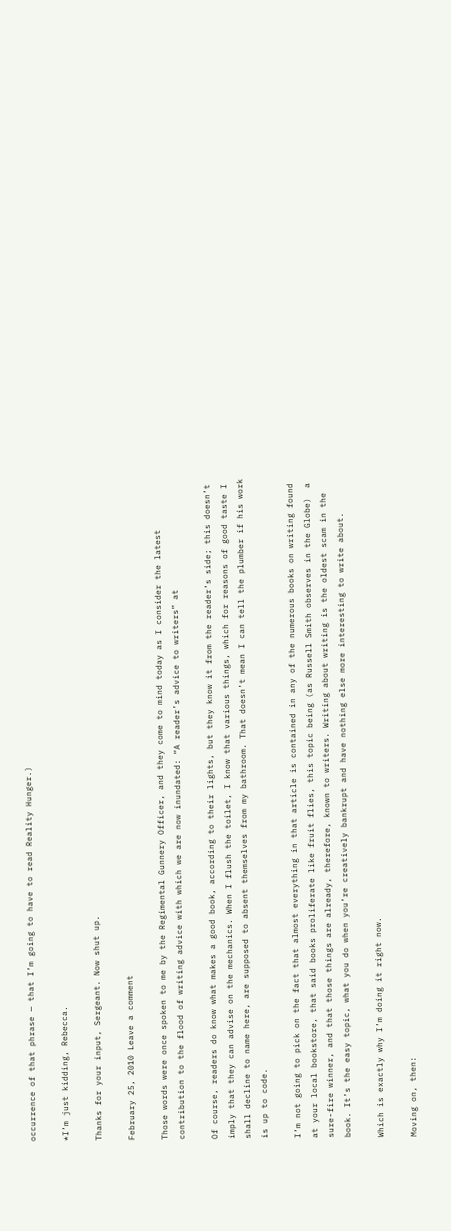occurrence of that phrase — that I’m going to have to read Reality Hunger.)

*I’m just kidding, Rebecca.

Thanks for your input, Sergeant. Now shut up.

February 25, 2010 Leave a comment

Those words were once spoken to me by the Regimental Gunnery Officer, and they come to mind today as I consider the latest contribution to the flood of writing advice with which we are now inundated: “A reader’s advice to writers” at

Of course, readers do know what makes a good book, according to their lights, but they know it from the reader’s side; this doesn’t imply that they can advise on the mechanics. When I flush the toilet, I know that various things, which for reasons of good taste I shall decline to name here, are supposed to absent themselves from my bathroom. That doesn’t mean I can tell the plumber if his work is up to code.

I’m not going to pick on the fact that almost everything in that article is contained in any of the numerous books on writing found at your local bookstore, that said books proliferate like fruit flies, this topic being (as Russell Smith observes in the Globe)  a sure-fire winner, and that those things are already, therefore, known to writers. Writing about writing is the oldest scam in the book. It’s the easy topic, what you do when you’re creatively bankrupt and have nothing else more interesting to write about.

Which is exactly why I’m doing it right now.

Moving on, then: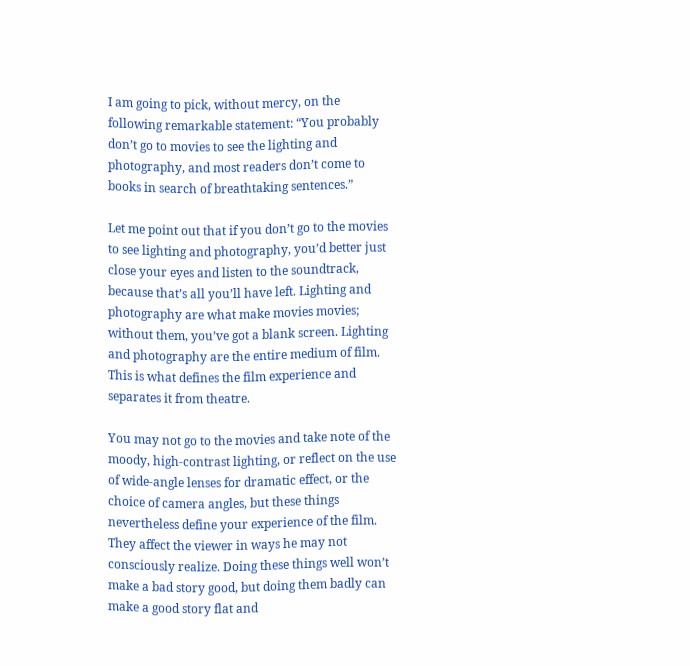I am going to pick, without mercy, on the following remarkable statement: “You probably don’t go to movies to see the lighting and photography, and most readers don’t come to books in search of breathtaking sentences.”

Let me point out that if you don’t go to the movies to see lighting and photography, you’d better just close your eyes and listen to the soundtrack, because that’s all you’ll have left. Lighting and photography are what make movies movies; without them, you’ve got a blank screen. Lighting and photography are the entire medium of film. This is what defines the film experience and separates it from theatre.

You may not go to the movies and take note of the moody, high-contrast lighting, or reflect on the use of wide-angle lenses for dramatic effect, or the choice of camera angles, but these things nevertheless define your experience of the film. They affect the viewer in ways he may not consciously realize. Doing these things well won’t make a bad story good, but doing them badly can make a good story flat and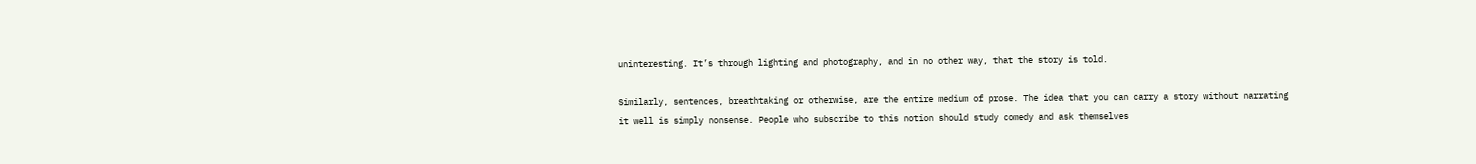uninteresting. It’s through lighting and photography, and in no other way, that the story is told.

Similarly, sentences, breathtaking or otherwise, are the entire medium of prose. The idea that you can carry a story without narrating it well is simply nonsense. People who subscribe to this notion should study comedy and ask themselves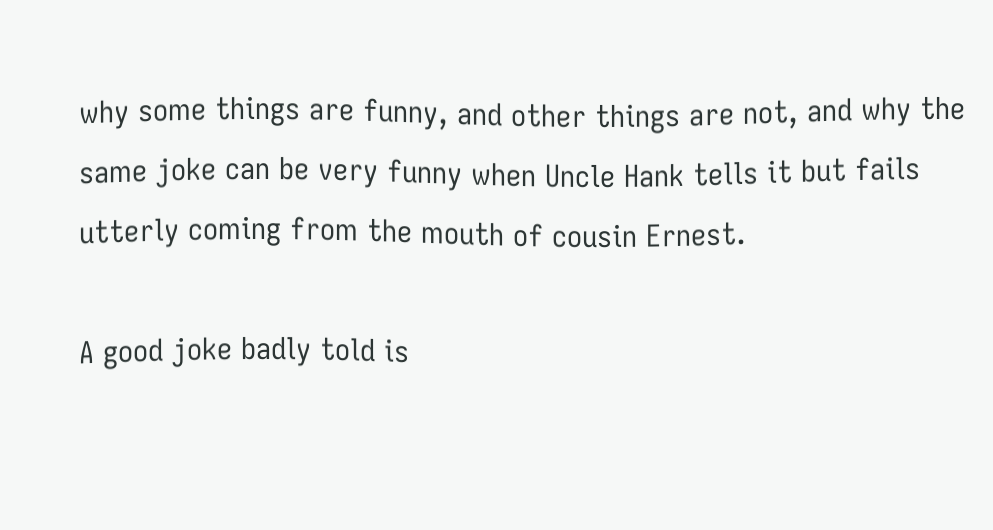why some things are funny, and other things are not, and why the same joke can be very funny when Uncle Hank tells it but fails utterly coming from the mouth of cousin Ernest.

A good joke badly told is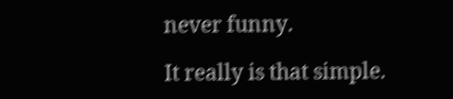never funny.

It really is that simple.